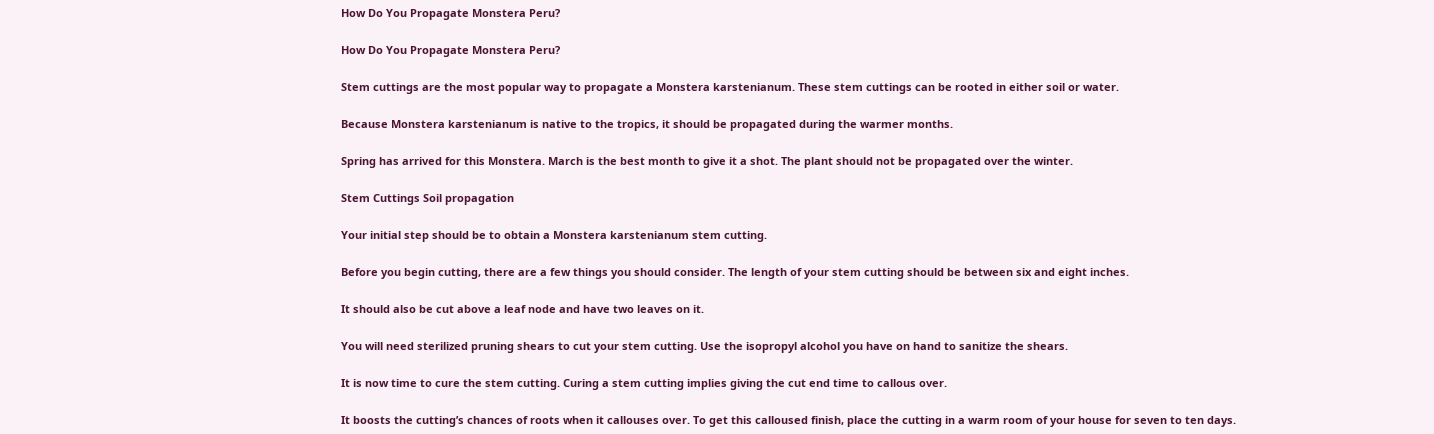How Do You Propagate Monstera Peru?

How Do You Propagate Monstera Peru?

Stem cuttings are the most popular way to propagate a Monstera karstenianum. These stem cuttings can be rooted in either soil or water.

Because Monstera karstenianum is native to the tropics, it should be propagated during the warmer months.

Spring has arrived for this Monstera. March is the best month to give it a shot. The plant should not be propagated over the winter.

Stem Cuttings Soil propagation

Your initial step should be to obtain a Monstera karstenianum stem cutting.

Before you begin cutting, there are a few things you should consider. The length of your stem cutting should be between six and eight inches.

It should also be cut above a leaf node and have two leaves on it.

You will need sterilized pruning shears to cut your stem cutting. Use the isopropyl alcohol you have on hand to sanitize the shears.

It is now time to cure the stem cutting. Curing a stem cutting implies giving the cut end time to callous over.

It boosts the cutting’s chances of roots when it callouses over. To get this calloused finish, place the cutting in a warm room of your house for seven to ten days.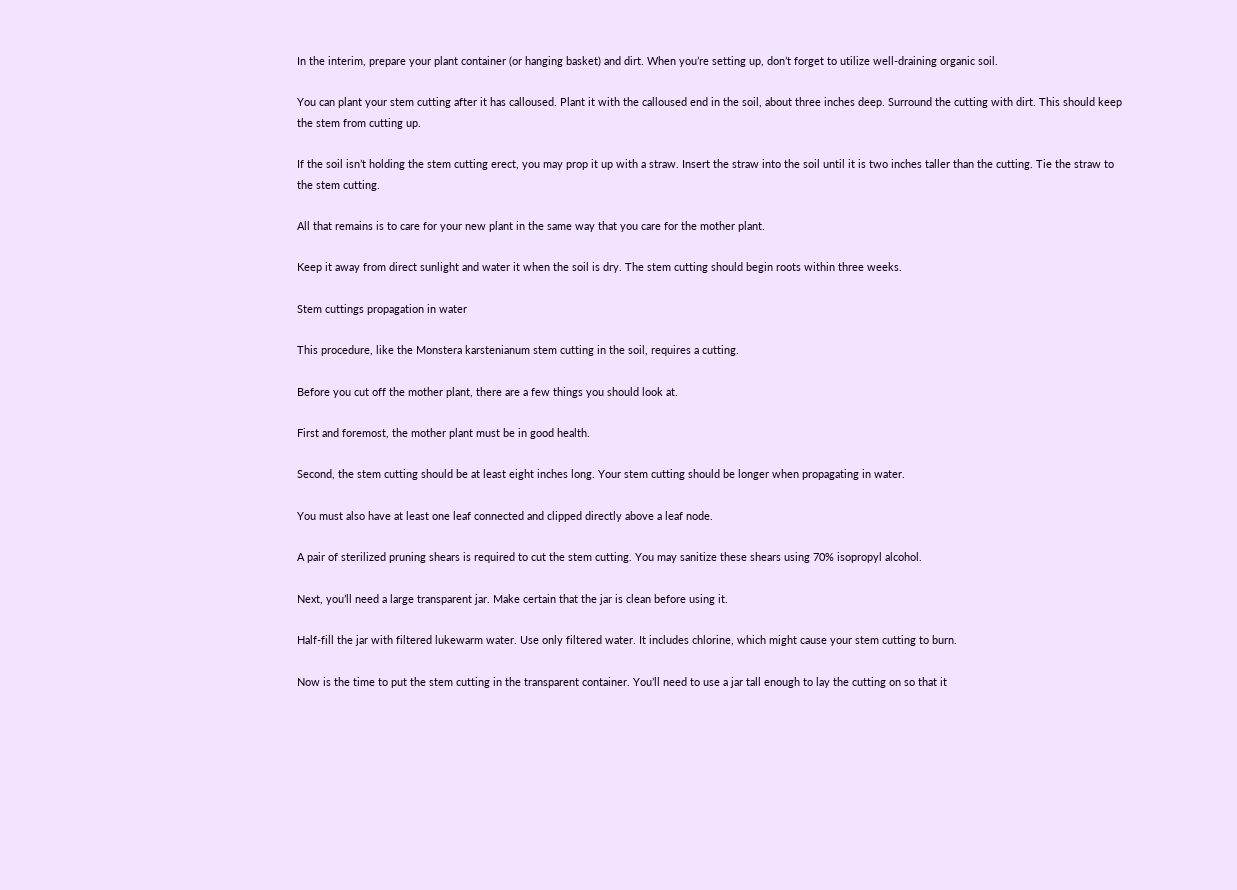In the interim, prepare your plant container (or hanging basket) and dirt. When you’re setting up, don’t forget to utilize well-draining organic soil.

You can plant your stem cutting after it has calloused. Plant it with the calloused end in the soil, about three inches deep. Surround the cutting with dirt. This should keep the stem from cutting up.

If the soil isn’t holding the stem cutting erect, you may prop it up with a straw. Insert the straw into the soil until it is two inches taller than the cutting. Tie the straw to the stem cutting.

All that remains is to care for your new plant in the same way that you care for the mother plant.

Keep it away from direct sunlight and water it when the soil is dry. The stem cutting should begin roots within three weeks.

Stem cuttings propagation in water

This procedure, like the Monstera karstenianum stem cutting in the soil, requires a cutting.

Before you cut off the mother plant, there are a few things you should look at.

First and foremost, the mother plant must be in good health.

Second, the stem cutting should be at least eight inches long. Your stem cutting should be longer when propagating in water.

You must also have at least one leaf connected and clipped directly above a leaf node.

A pair of sterilized pruning shears is required to cut the stem cutting. You may sanitize these shears using 70% isopropyl alcohol.

Next, you’ll need a large transparent jar. Make certain that the jar is clean before using it.

Half-fill the jar with filtered lukewarm water. Use only filtered water. It includes chlorine, which might cause your stem cutting to burn.

Now is the time to put the stem cutting in the transparent container. You’ll need to use a jar tall enough to lay the cutting on so that it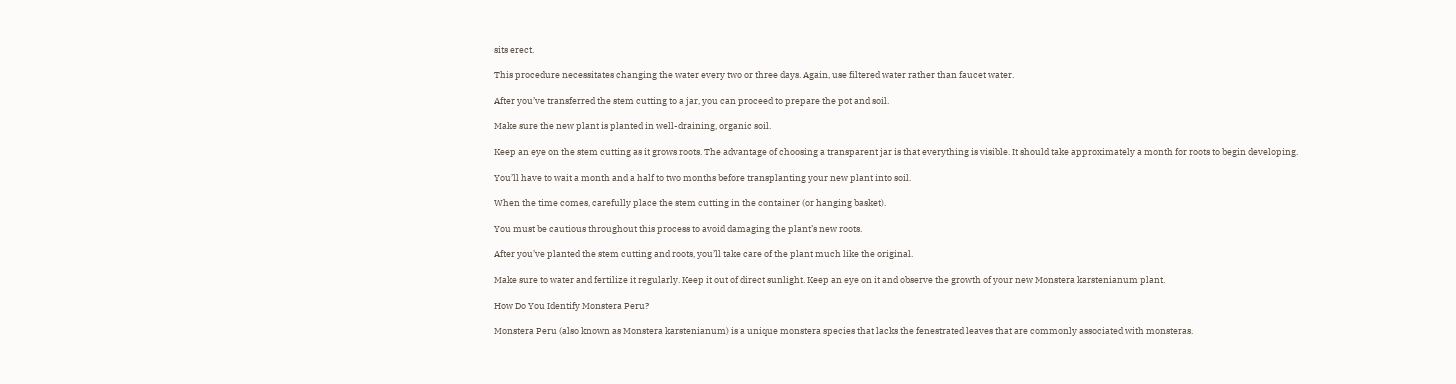sits erect.

This procedure necessitates changing the water every two or three days. Again, use filtered water rather than faucet water.

After you’ve transferred the stem cutting to a jar, you can proceed to prepare the pot and soil.

Make sure the new plant is planted in well-draining, organic soil.

Keep an eye on the stem cutting as it grows roots. The advantage of choosing a transparent jar is that everything is visible. It should take approximately a month for roots to begin developing.

You’ll have to wait a month and a half to two months before transplanting your new plant into soil.

When the time comes, carefully place the stem cutting in the container (or hanging basket).

You must be cautious throughout this process to avoid damaging the plant’s new roots.

After you’ve planted the stem cutting and roots, you’ll take care of the plant much like the original.

Make sure to water and fertilize it regularly. Keep it out of direct sunlight. Keep an eye on it and observe the growth of your new Monstera karstenianum plant.

How Do You Identify Monstera Peru?

Monstera Peru (also known as Monstera karstenianum) is a unique monstera species that lacks the fenestrated leaves that are commonly associated with monsteras.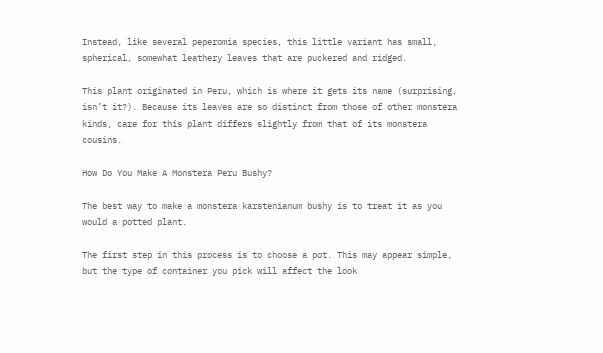Instead, like several peperomia species, this little variant has small, spherical, somewhat leathery leaves that are puckered and ridged.

This plant originated in Peru, which is where it gets its name (surprising, isn’t it?). Because its leaves are so distinct from those of other monstera kinds, care for this plant differs slightly from that of its monstera cousins.

How Do You Make A Monstera Peru Bushy?

The best way to make a monstera karstenianum bushy is to treat it as you would a potted plant.

The first step in this process is to choose a pot. This may appear simple, but the type of container you pick will affect the look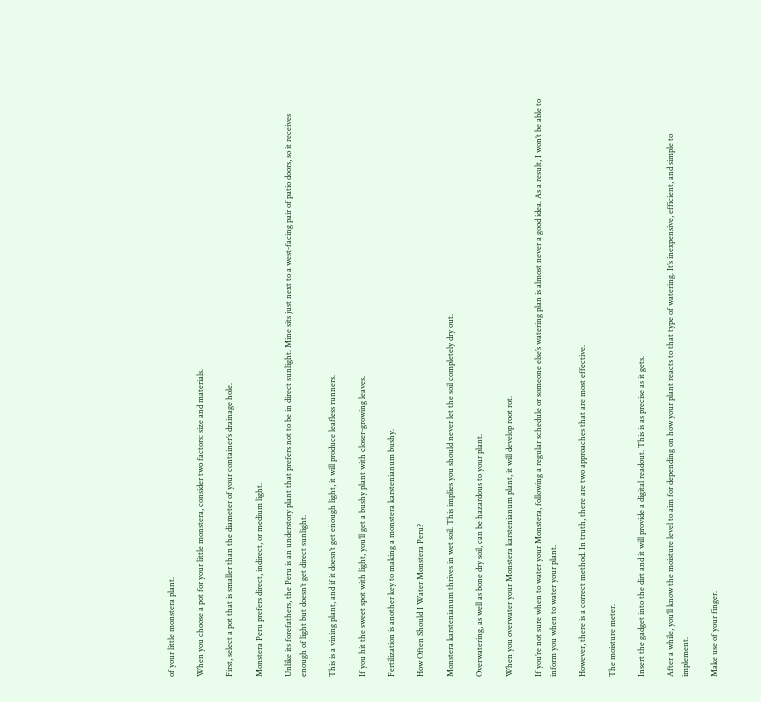of your little monstera plant.

When you choose a pot for your little monstera, consider two factors: size and materials.

First, select a pot that is smaller than the diameter of your container’s drainage hole.

Monstera Peru prefers direct, indirect, or medium light.

Unlike its forefathers, the Peru is an understory plant that prefers not to be in direct sunlight. Mine sits just next to a west-facing pair of patio doors, so it receives enough of light but doesn’t get direct sunlight.

This is a vining plant, and if it doesn’t get enough light, it will produce leafless runners.

If you hit the sweet spot with light, you’ll get a bushy plant with closer-growing leaves.

Fertilization is another key to making a monstera karstenianum bushy.

How Often Should I Water Monstera Peru?

Monstera karstenianum thrives in wet soil. This implies you should never let the soil completely dry out.

Overwatering, as well as bone dry soil, can be hazardous to your plant.

When you overwater your Monstera karstenianum plant, it will develop root rot.

If you’re not sure when to water your Monstera, following a regular schedule or someone else’s watering plan is almost never a good idea. As a result, I won’t be able to inform you when to water your plant.

However, there is a correct method. In truth, there are two approaches that are most effective.

The moisture meter.

Insert the gadget into the dirt and it will provide a digital readout. This is as precise as it gets.

After a while, you’ll know the moisture level to aim for depending on how your plant reacts to that type of watering. It’s inexpensive, efficient, and simple to implement.

Make use of your finger.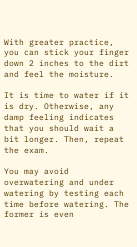With greater practice, you can stick your finger down 2 inches to the dirt and feel the moisture.

It is time to water if it is dry. Otherwise, any damp feeling indicates that you should wait a bit longer. Then, repeat the exam.

You may avoid overwatering and under watering by testing each time before watering. The former is even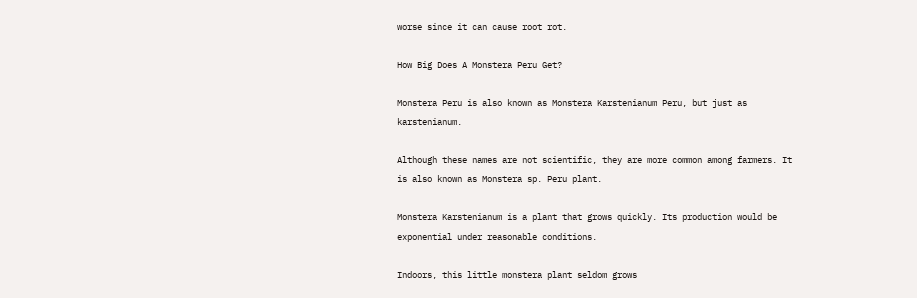worse since it can cause root rot.

How Big Does A Monstera Peru Get?

Monstera Peru is also known as Monstera Karstenianum Peru, but just as karstenianum.

Although these names are not scientific, they are more common among farmers. It is also known as Monstera sp. Peru plant.

Monstera Karstenianum is a plant that grows quickly. Its production would be exponential under reasonable conditions.

Indoors, this little monstera plant seldom grows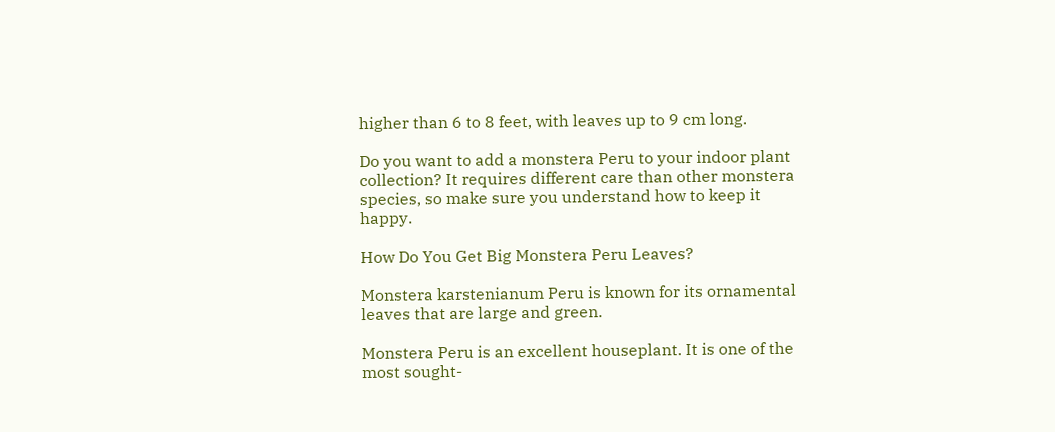higher than 6 to 8 feet, with leaves up to 9 cm long.

Do you want to add a monstera Peru to your indoor plant collection? It requires different care than other monstera species, so make sure you understand how to keep it happy.

How Do You Get Big Monstera Peru Leaves?

Monstera karstenianum Peru is known for its ornamental leaves that are large and green.

Monstera Peru is an excellent houseplant. It is one of the most sought-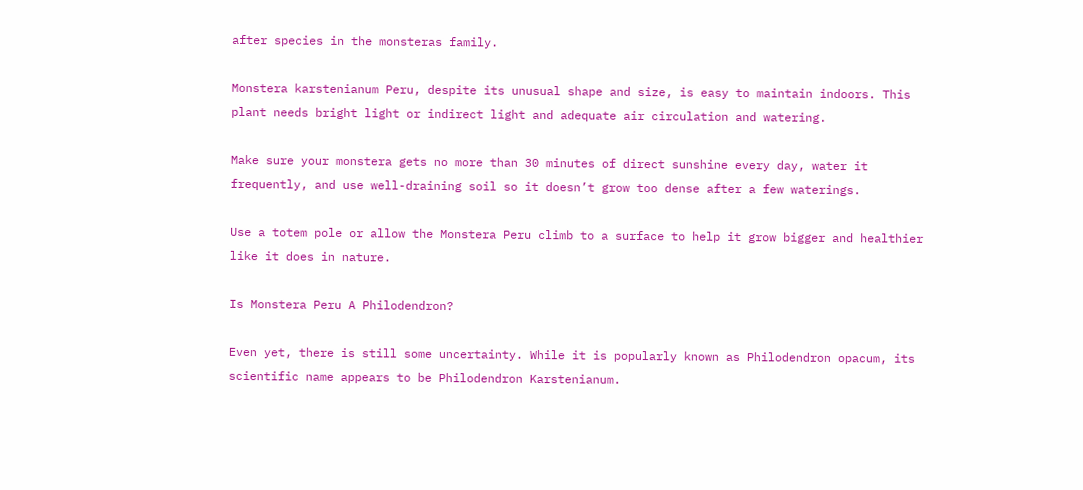after species in the monsteras family.

Monstera karstenianum Peru, despite its unusual shape and size, is easy to maintain indoors. This plant needs bright light or indirect light and adequate air circulation and watering.

Make sure your monstera gets no more than 30 minutes of direct sunshine every day, water it frequently, and use well-draining soil so it doesn’t grow too dense after a few waterings.

Use a totem pole or allow the Monstera Peru climb to a surface to help it grow bigger and healthier like it does in nature.

Is Monstera Peru A Philodendron?

Even yet, there is still some uncertainty. While it is popularly known as Philodendron opacum, its scientific name appears to be Philodendron Karstenianum.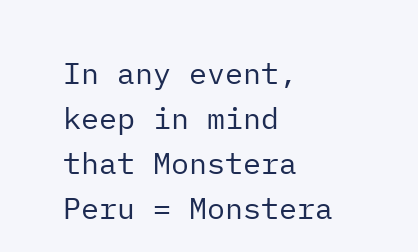In any event, keep in mind that Monstera Peru = Monstera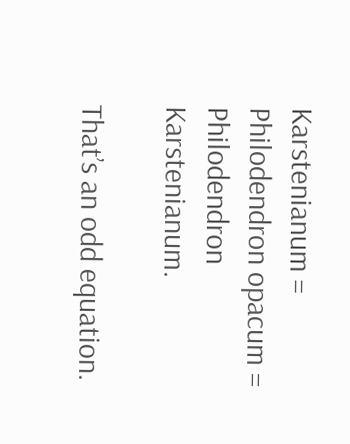Karstenianum = Philodendron opacum = Philodendron Karstenianum.

That’s an odd equation.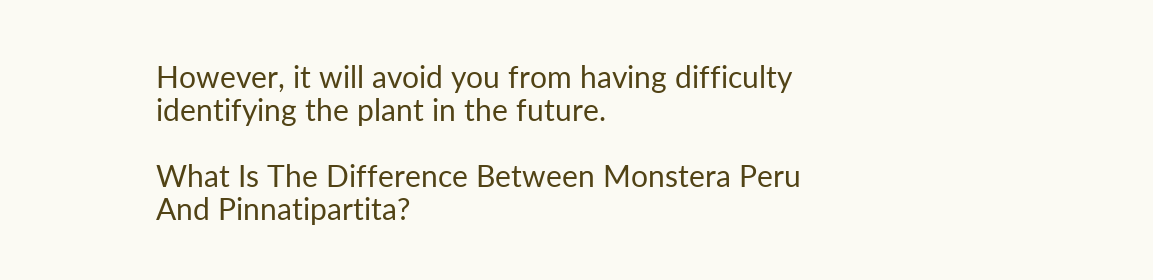However, it will avoid you from having difficulty identifying the plant in the future.

What Is The Difference Between Monstera Peru And Pinnatipartita?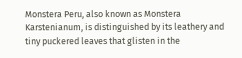Monstera Peru, also known as Monstera Karstenianum, is distinguished by its leathery and tiny puckered leaves that glisten in the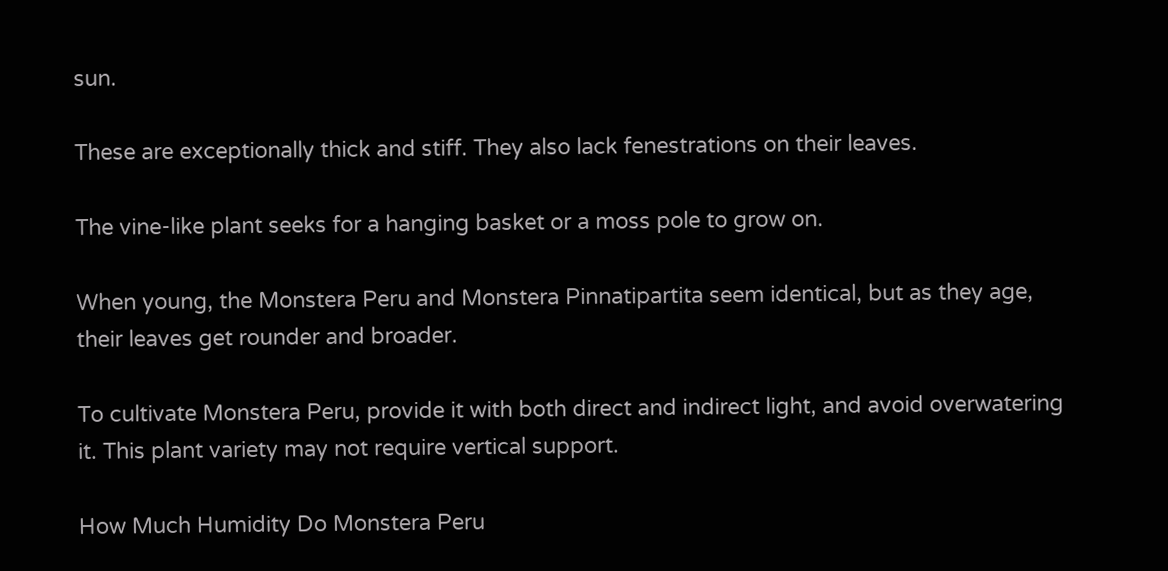sun.

These are exceptionally thick and stiff. They also lack fenestrations on their leaves.

The vine-like plant seeks for a hanging basket or a moss pole to grow on.

When young, the Monstera Peru and Monstera Pinnatipartita seem identical, but as they age, their leaves get rounder and broader.

To cultivate Monstera Peru, provide it with both direct and indirect light, and avoid overwatering it. This plant variety may not require vertical support.

How Much Humidity Do Monstera Peru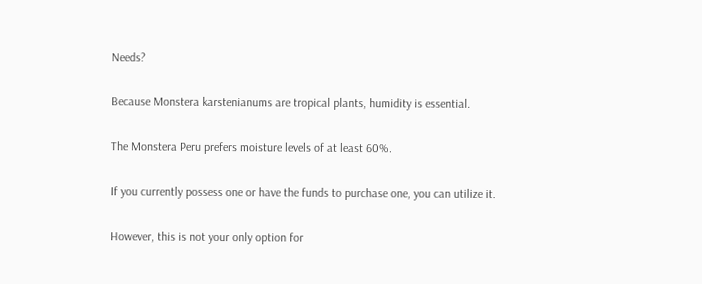Needs?

Because Monstera karstenianums are tropical plants, humidity is essential.

The Monstera Peru prefers moisture levels of at least 60%.

If you currently possess one or have the funds to purchase one, you can utilize it.

However, this is not your only option for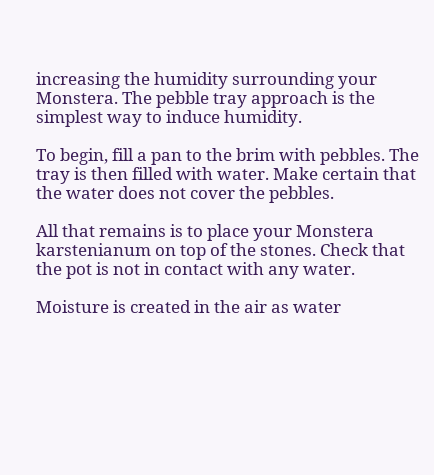increasing the humidity surrounding your Monstera. The pebble tray approach is the simplest way to induce humidity.

To begin, fill a pan to the brim with pebbles. The tray is then filled with water. Make certain that the water does not cover the pebbles.

All that remains is to place your Monstera karstenianum on top of the stones. Check that the pot is not in contact with any water.

Moisture is created in the air as water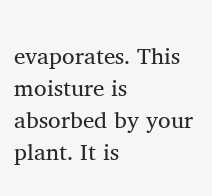evaporates. This moisture is absorbed by your plant. It is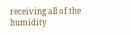receiving all of the humidity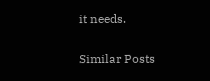it needs.

Similar Posts